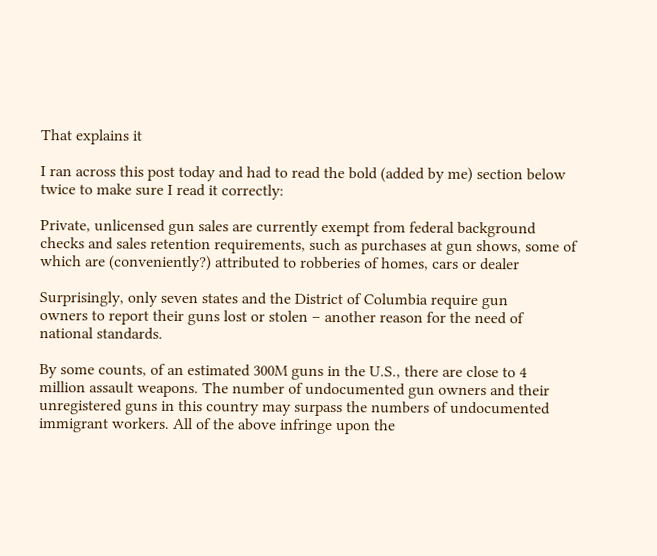That explains it

I ran across this post today and had to read the bold (added by me) section below twice to make sure I read it correctly:

Private, unlicensed gun sales are currently exempt from federal background
checks and sales retention requirements, such as purchases at gun shows, some of
which are (conveniently?) attributed to robberies of homes, cars or dealer

Surprisingly, only seven states and the District of Columbia require gun
owners to report their guns lost or stolen – another reason for the need of
national standards.

By some counts, of an estimated 300M guns in the U.S., there are close to 4
million assault weapons. The number of undocumented gun owners and their
unregistered guns in this country may surpass the numbers of undocumented
immigrant workers. All of the above infringe upon the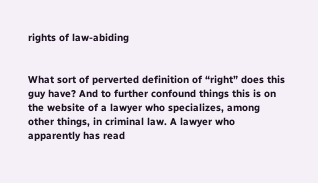rights of law-abiding


What sort of perverted definition of “right” does this guy have? And to further confound things this is on the website of a lawyer who specializes, among other things, in criminal law. A lawyer who apparently has read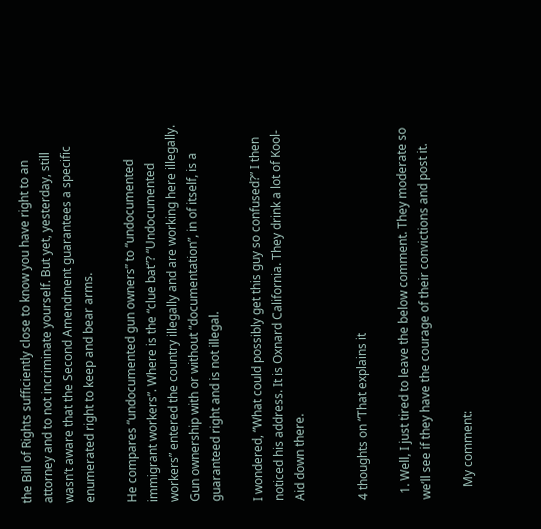the Bill of Rights sufficiently close to know you have right to an attorney and to not incriminate yourself. But yet, yesterday, still wasn’t aware that the Second Amendment guarantees a specific enumerated right to keep and bear arms.

He compares “undocumented gun owners” to “undocumented immigrant workers”. Where is the “clue bat”? “Undocumented workers” entered the country illegally and are working here illegally. Gun ownership with or without “documentation”, in of itself, is a guaranteed right and is not illegal.

I wondered, “What could possibly get this guy so confused?” I then noticed his address. It is Oxnard California. They drink a lot of Kool-Aid down there.


4 thoughts on “That explains it

  1. Well, I just tired to leave the below comment. They moderate so we’ll see if they have the courage of their convictions and post it.

    My comment: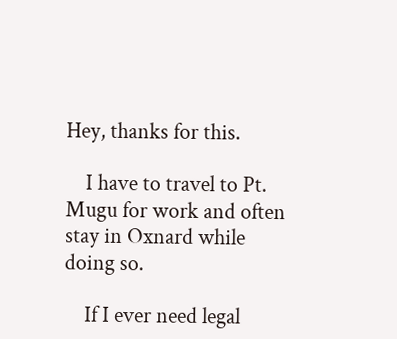Hey, thanks for this.

    I have to travel to Pt. Mugu for work and often stay in Oxnard while doing so.

    If I ever need legal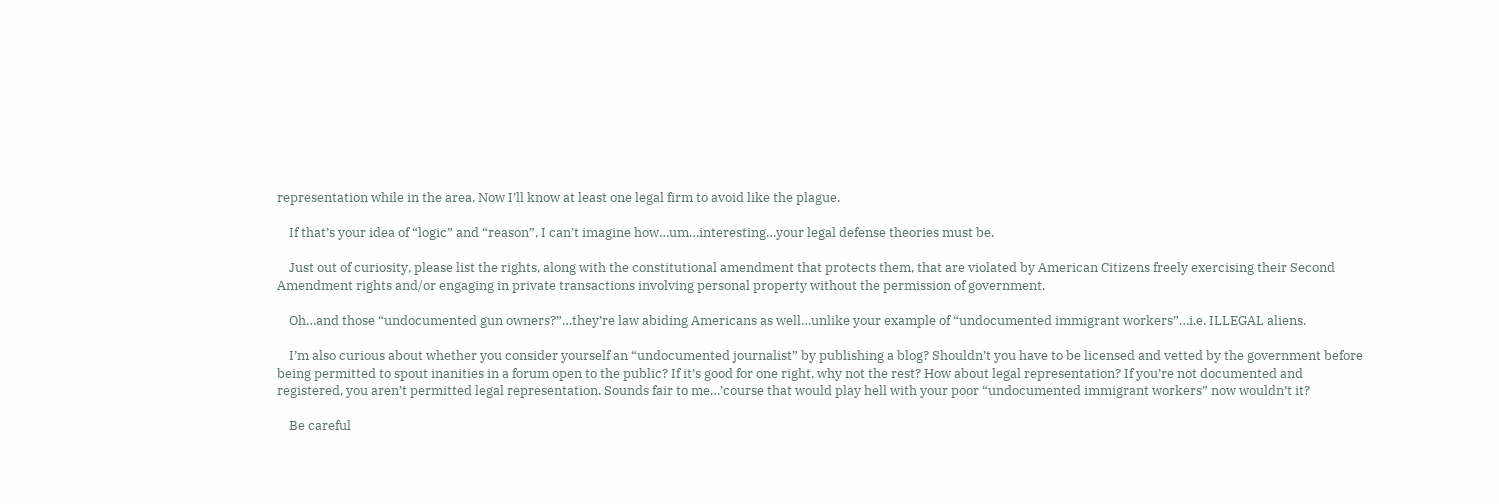representation while in the area, Now I’ll know at least one legal firm to avoid like the plague.

    If that’s your idea of “logic” and “reason”, I can’t imagine how…um…interesting…your legal defense theories must be.

    Just out of curiosity, please list the rights, along with the constitutional amendment that protects them, that are violated by American Citizens freely exercising their Second Amendment rights and/or engaging in private transactions involving personal property without the permission of government.

    Oh…and those “undocumented gun owners?”…they’re law abiding Americans as well…unlike your example of “undocumented immigrant workers”…i.e. ILLEGAL aliens.

    I’m also curious about whether you consider yourself an “undocumented journalist” by publishing a blog? Shouldn’t you have to be licensed and vetted by the government before being permitted to spout inanities in a forum open to the public? If it’s good for one right, why not the rest? How about legal representation? If you’re not documented and registered, you aren’t permitted legal representation. Sounds fair to me…’course that would play hell with your poor “undocumented immigrant workers” now wouldn’t it?

    Be careful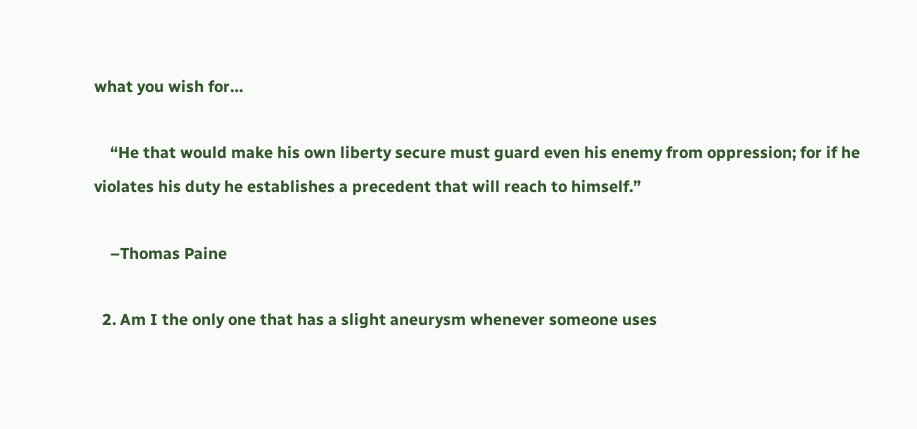what you wish for…

    “He that would make his own liberty secure must guard even his enemy from oppression; for if he violates his duty he establishes a precedent that will reach to himself.”

    –Thomas Paine

  2. Am I the only one that has a slight aneurysm whenever someone uses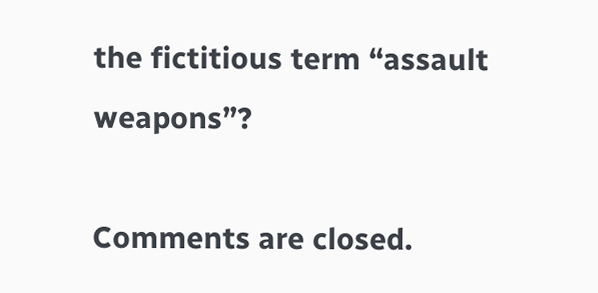the fictitious term “assault weapons”?

Comments are closed.